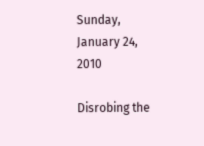Sunday, January 24, 2010

Disrobing the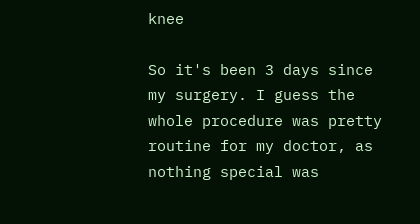knee

So it's been 3 days since my surgery. I guess the whole procedure was pretty routine for my doctor, as nothing special was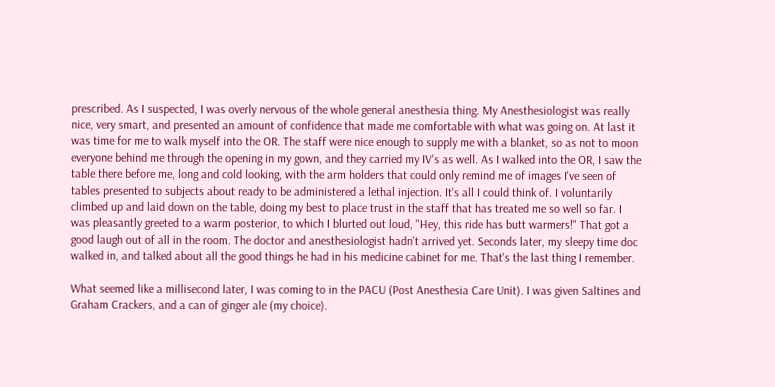prescribed. As I suspected, I was overly nervous of the whole general anesthesia thing. My Anesthesiologist was really nice, very smart, and presented an amount of confidence that made me comfortable with what was going on. At last it was time for me to walk myself into the OR. The staff were nice enough to supply me with a blanket, so as not to moon everyone behind me through the opening in my gown, and they carried my IV's as well. As I walked into the OR, I saw the table there before me, long and cold looking, with the arm holders that could only remind me of images I've seen of tables presented to subjects about ready to be administered a lethal injection. It's all I could think of. I voluntarily climbed up and laid down on the table, doing my best to place trust in the staff that has treated me so well so far. I was pleasantly greeted to a warm posterior, to which I blurted out loud, "Hey, this ride has butt warmers!" That got a good laugh out of all in the room. The doctor and anesthesiologist hadn't arrived yet. Seconds later, my sleepy time doc walked in, and talked about all the good things he had in his medicine cabinet for me. That's the last thing I remember.

What seemed like a millisecond later, I was coming to in the PACU (Post Anesthesia Care Unit). I was given Saltines and Graham Crackers, and a can of ginger ale (my choice).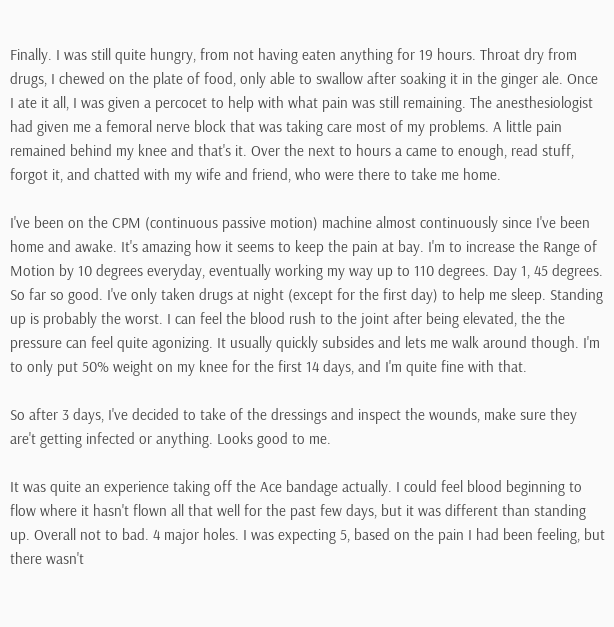Finally. I was still quite hungry, from not having eaten anything for 19 hours. Throat dry from drugs, I chewed on the plate of food, only able to swallow after soaking it in the ginger ale. Once I ate it all, I was given a percocet to help with what pain was still remaining. The anesthesiologist had given me a femoral nerve block that was taking care most of my problems. A little pain remained behind my knee and that's it. Over the next to hours a came to enough, read stuff, forgot it, and chatted with my wife and friend, who were there to take me home.

I've been on the CPM (continuous passive motion) machine almost continuously since I've been home and awake. It's amazing how it seems to keep the pain at bay. I'm to increase the Range of Motion by 10 degrees everyday, eventually working my way up to 110 degrees. Day 1, 45 degrees. So far so good. I've only taken drugs at night (except for the first day) to help me sleep. Standing up is probably the worst. I can feel the blood rush to the joint after being elevated, the the pressure can feel quite agonizing. It usually quickly subsides and lets me walk around though. I'm to only put 50% weight on my knee for the first 14 days, and I'm quite fine with that.

So after 3 days, I've decided to take of the dressings and inspect the wounds, make sure they are't getting infected or anything. Looks good to me.

It was quite an experience taking off the Ace bandage actually. I could feel blood beginning to flow where it hasn't flown all that well for the past few days, but it was different than standing up. Overall not to bad. 4 major holes. I was expecting 5, based on the pain I had been feeling, but there wasn't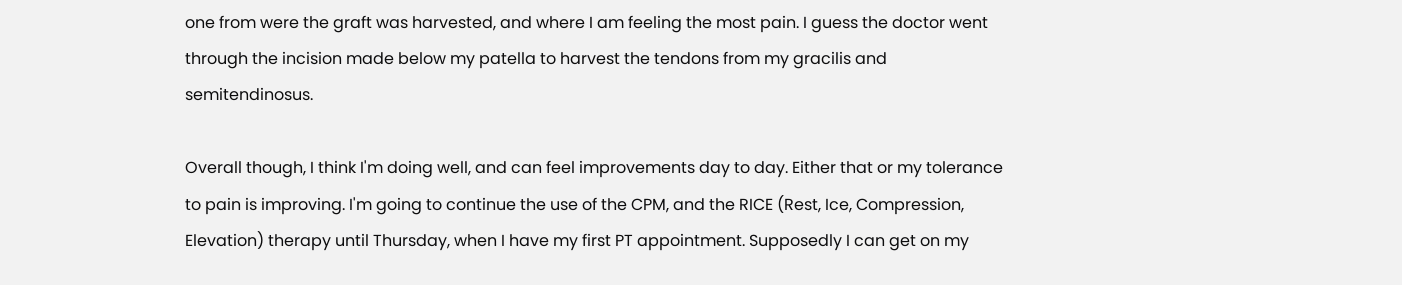one from were the graft was harvested, and where I am feeling the most pain. I guess the doctor went through the incision made below my patella to harvest the tendons from my gracilis and semitendinosus.

Overall though, I think I'm doing well, and can feel improvements day to day. Either that or my tolerance to pain is improving. I'm going to continue the use of the CPM, and the RICE (Rest, Ice, Compression, Elevation) therapy until Thursday, when I have my first PT appointment. Supposedly I can get on my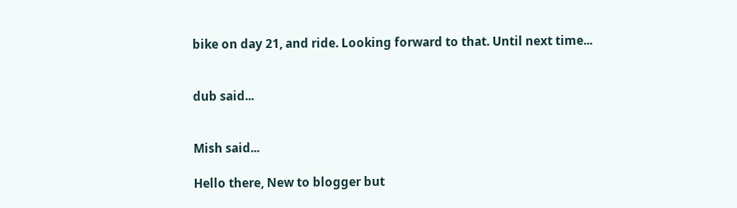bike on day 21, and ride. Looking forward to that. Until next time...


dub said...


Mish said...

Hello there, New to blogger but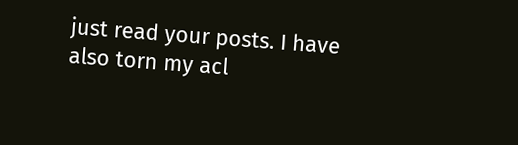just read your posts. I have also torn my acl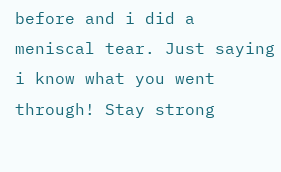before and i did a meniscal tear. Just saying i know what you went through! Stay strong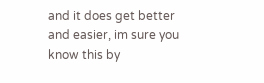and it does get better and easier, im sure you know this by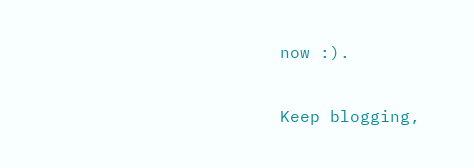now :).

Keep blogging,